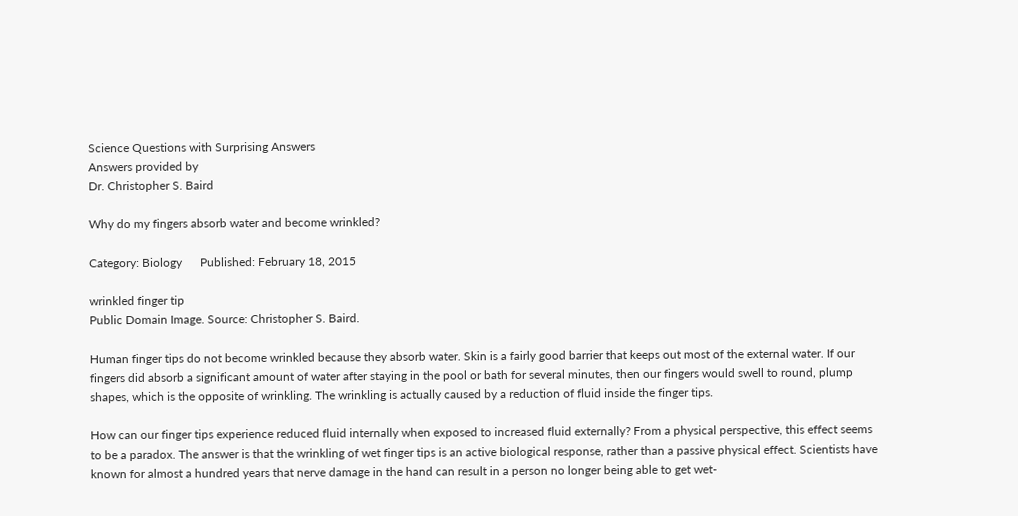Science Questions with Surprising Answers
Answers provided by
Dr. Christopher S. Baird

Why do my fingers absorb water and become wrinkled?

Category: Biology      Published: February 18, 2015

wrinkled finger tip
Public Domain Image. Source: Christopher S. Baird.

Human finger tips do not become wrinkled because they absorb water. Skin is a fairly good barrier that keeps out most of the external water. If our fingers did absorb a significant amount of water after staying in the pool or bath for several minutes, then our fingers would swell to round, plump shapes, which is the opposite of wrinkling. The wrinkling is actually caused by a reduction of fluid inside the finger tips.

How can our finger tips experience reduced fluid internally when exposed to increased fluid externally? From a physical perspective, this effect seems to be a paradox. The answer is that the wrinkling of wet finger tips is an active biological response, rather than a passive physical effect. Scientists have known for almost a hundred years that nerve damage in the hand can result in a person no longer being able to get wet-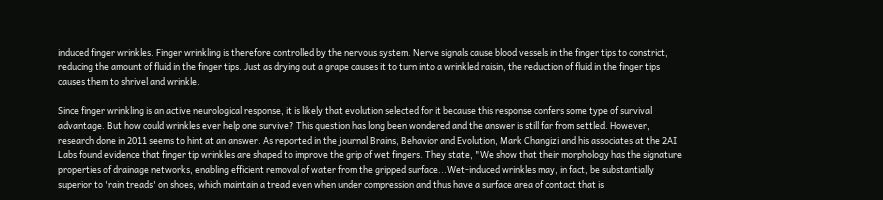induced finger wrinkles. Finger wrinkling is therefore controlled by the nervous system. Nerve signals cause blood vessels in the finger tips to constrict, reducing the amount of fluid in the finger tips. Just as drying out a grape causes it to turn into a wrinkled raisin, the reduction of fluid in the finger tips causes them to shrivel and wrinkle.

Since finger wrinkling is an active neurological response, it is likely that evolution selected for it because this response confers some type of survival advantage. But how could wrinkles ever help one survive? This question has long been wondered and the answer is still far from settled. However, research done in 2011 seems to hint at an answer. As reported in the journal Brains, Behavior and Evolution, Mark Changizi and his associates at the 2AI Labs found evidence that finger tip wrinkles are shaped to improve the grip of wet fingers. They state, "We show that their morphology has the signature properties of drainage networks, enabling efficient removal of water from the gripped surface...Wet-induced wrinkles may, in fact, be substantially superior to 'rain treads' on shoes, which maintain a tread even when under compression and thus have a surface area of contact that is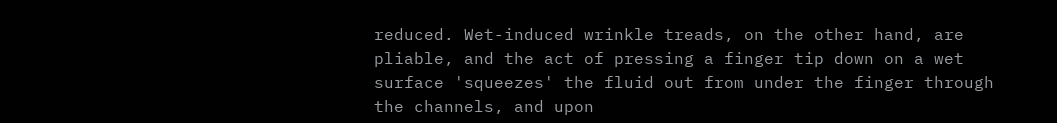reduced. Wet-induced wrinkle treads, on the other hand, are pliable, and the act of pressing a finger tip down on a wet surface 'squeezes' the fluid out from under the finger through the channels, and upon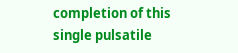completion of this single pulsatile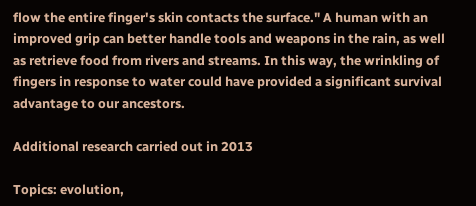flow the entire finger's skin contacts the surface." A human with an improved grip can better handle tools and weapons in the rain, as well as retrieve food from rivers and streams. In this way, the wrinkling of fingers in response to water could have provided a significant survival advantage to our ancestors.

Additional research carried out in 2013

Topics: evolution,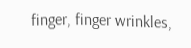finger, finger wrinkles,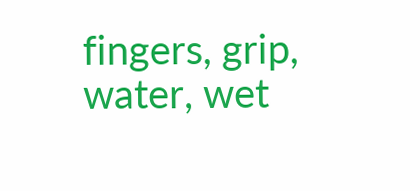fingers, grip, water, wet